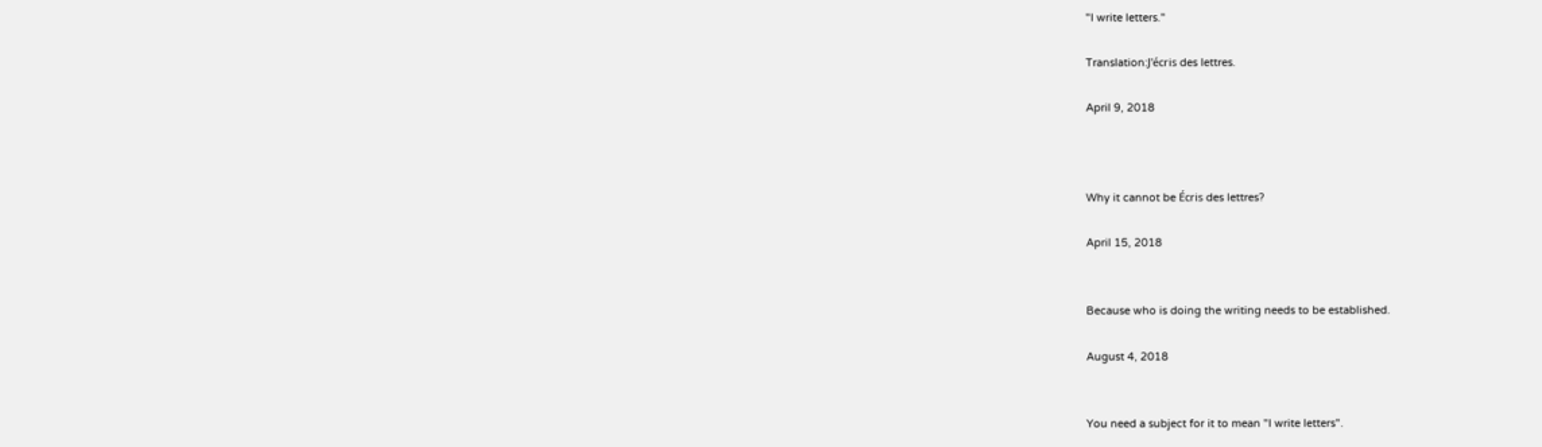"I write letters."

Translation:J'écris des lettres.

April 9, 2018



Why it cannot be Écris des lettres?

April 15, 2018


Because who is doing the writing needs to be established.

August 4, 2018


You need a subject for it to mean "I write letters".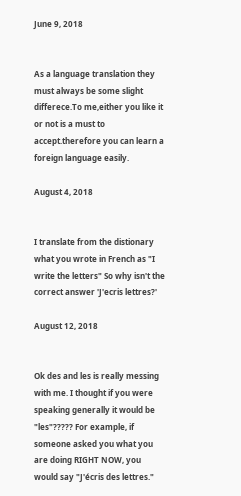June 9, 2018


As a language translation they must always be some slight differece.To me,either you like it or not is a must to accept.therefore you can learn a foreign language easily.

August 4, 2018


I translate from the distionary what you wrote in French as "I write the letters" So why isn't the correct answer 'J'ecris lettres?'

August 12, 2018


Ok des and les is really messing with me. I thought if you were speaking generally it would be "les"????? For example, if someone asked you what you are doing RIGHT NOW, you would say "J'écris des lettres."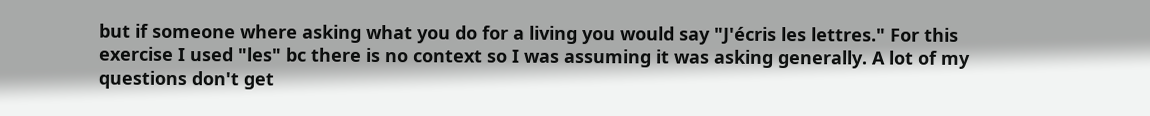but if someone where asking what you do for a living you would say "J'écris les lettres." For this exercise I used "les" bc there is no context so I was assuming it was asking generally. A lot of my questions don't get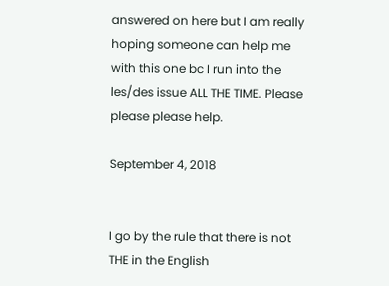answered on here but I am really hoping someone can help me with this one bc I run into the les/des issue ALL THE TIME. Please please please help.

September 4, 2018


I go by the rule that there is not THE in the English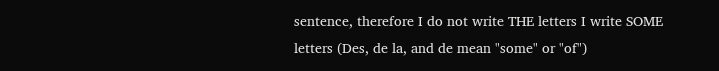sentence, therefore I do not write THE letters I write SOME letters (Des, de la, and de mean "some" or "of")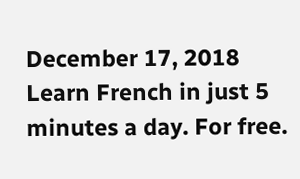December 17, 2018
Learn French in just 5 minutes a day. For free.